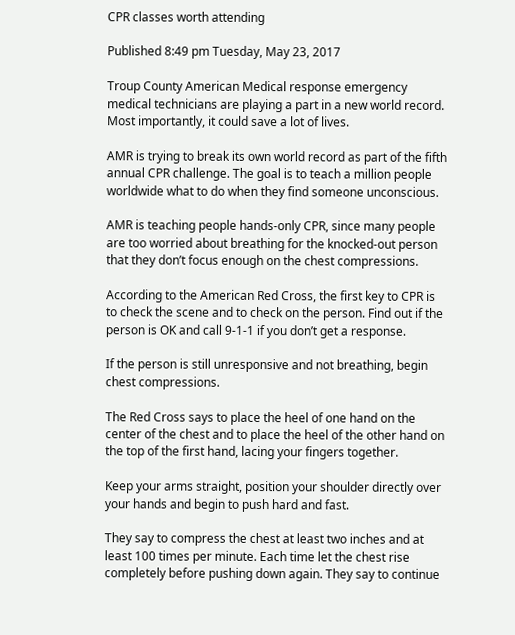CPR classes worth attending

Published 8:49 pm Tuesday, May 23, 2017

Troup County American Medical response emergency medical technicians are playing a part in a new world record. Most importantly, it could save a lot of lives.

AMR is trying to break its own world record as part of the fifth annual CPR challenge. The goal is to teach a million people worldwide what to do when they find someone unconscious.

AMR is teaching people hands-only CPR, since many people are too worried about breathing for the knocked-out person that they don’t focus enough on the chest compressions.

According to the American Red Cross, the first key to CPR is to check the scene and to check on the person. Find out if the person is OK and call 9-1-1 if you don’t get a response.

If the person is still unresponsive and not breathing, begin chest compressions.

The Red Cross says to place the heel of one hand on the center of the chest and to place the heel of the other hand on the top of the first hand, lacing your fingers together.

Keep your arms straight, position your shoulder directly over your hands and begin to push hard and fast.

They say to compress the chest at least two inches and at least 100 times per minute. Each time let the chest rise completely before pushing down again. They say to continue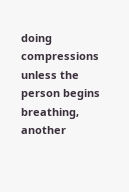doing compressions unless the person begins breathing, another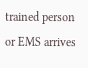trained person or EMS arrives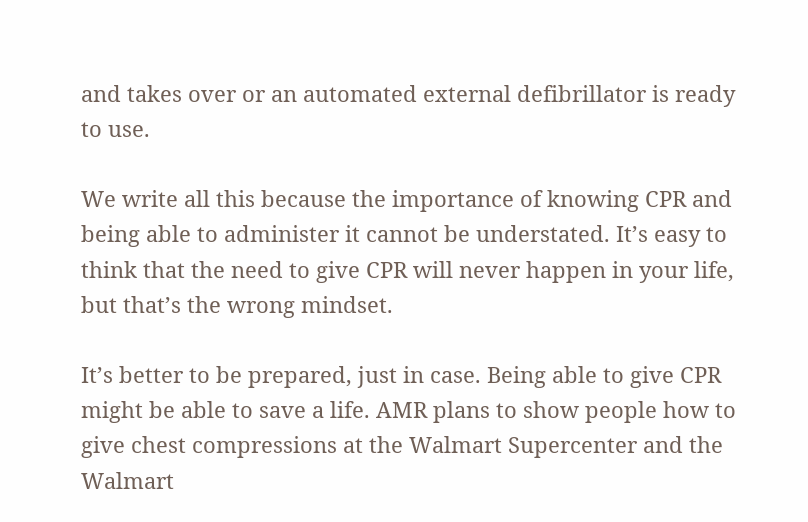and takes over or an automated external defibrillator is ready to use.

We write all this because the importance of knowing CPR and being able to administer it cannot be understated. It’s easy to think that the need to give CPR will never happen in your life, but that’s the wrong mindset.

It’s better to be prepared, just in case. Being able to give CPR might be able to save a life. AMR plans to show people how to give chest compressions at the Walmart Supercenter and the Walmart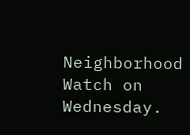Neighborhood Watch on Wednesday.